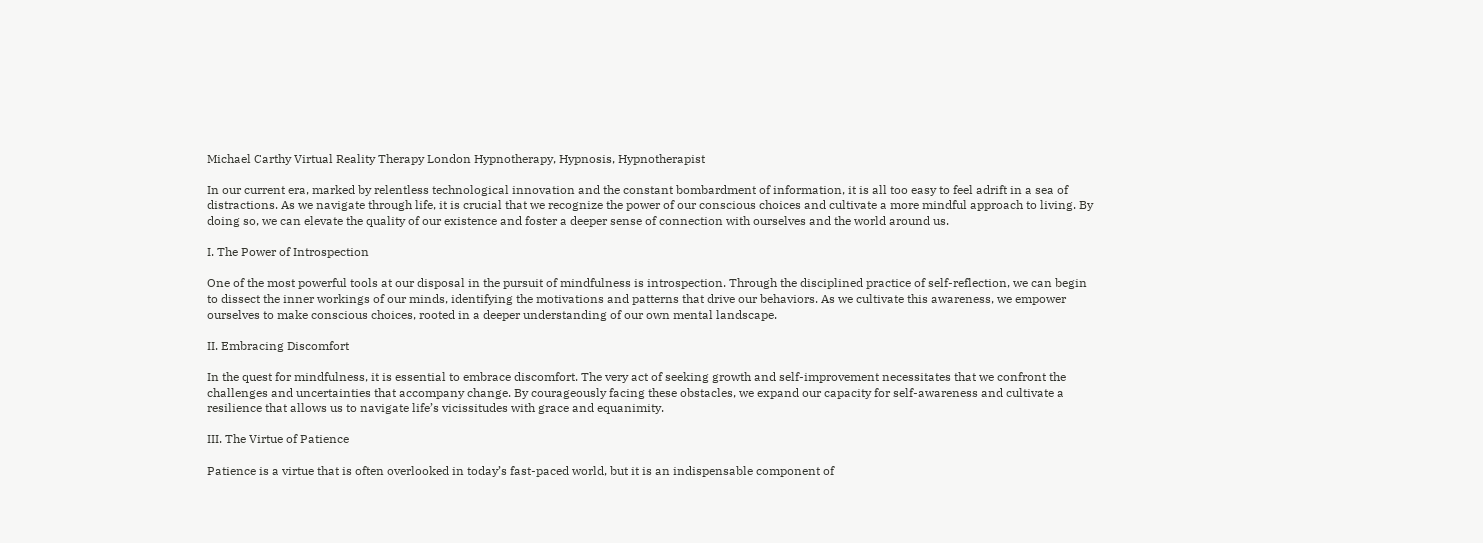Michael Carthy Virtual Reality Therapy London Hypnotherapy, Hypnosis, Hypnotherapist

In our current era, marked by relentless technological innovation and the constant bombardment of information, it is all too easy to feel adrift in a sea of distractions. As we navigate through life, it is crucial that we recognize the power of our conscious choices and cultivate a more mindful approach to living. By doing so, we can elevate the quality of our existence and foster a deeper sense of connection with ourselves and the world around us.

I. The Power of Introspection

One of the most powerful tools at our disposal in the pursuit of mindfulness is introspection. Through the disciplined practice of self-reflection, we can begin to dissect the inner workings of our minds, identifying the motivations and patterns that drive our behaviors. As we cultivate this awareness, we empower ourselves to make conscious choices, rooted in a deeper understanding of our own mental landscape.

II. Embracing Discomfort

In the quest for mindfulness, it is essential to embrace discomfort. The very act of seeking growth and self-improvement necessitates that we confront the challenges and uncertainties that accompany change. By courageously facing these obstacles, we expand our capacity for self-awareness and cultivate a resilience that allows us to navigate life’s vicissitudes with grace and equanimity.

III. The Virtue of Patience

Patience is a virtue that is often overlooked in today’s fast-paced world, but it is an indispensable component of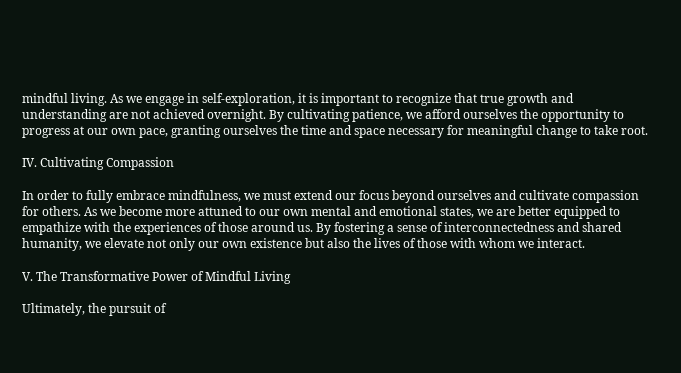mindful living. As we engage in self-exploration, it is important to recognize that true growth and understanding are not achieved overnight. By cultivating patience, we afford ourselves the opportunity to progress at our own pace, granting ourselves the time and space necessary for meaningful change to take root.

IV. Cultivating Compassion

In order to fully embrace mindfulness, we must extend our focus beyond ourselves and cultivate compassion for others. As we become more attuned to our own mental and emotional states, we are better equipped to empathize with the experiences of those around us. By fostering a sense of interconnectedness and shared humanity, we elevate not only our own existence but also the lives of those with whom we interact.

V. The Transformative Power of Mindful Living

Ultimately, the pursuit of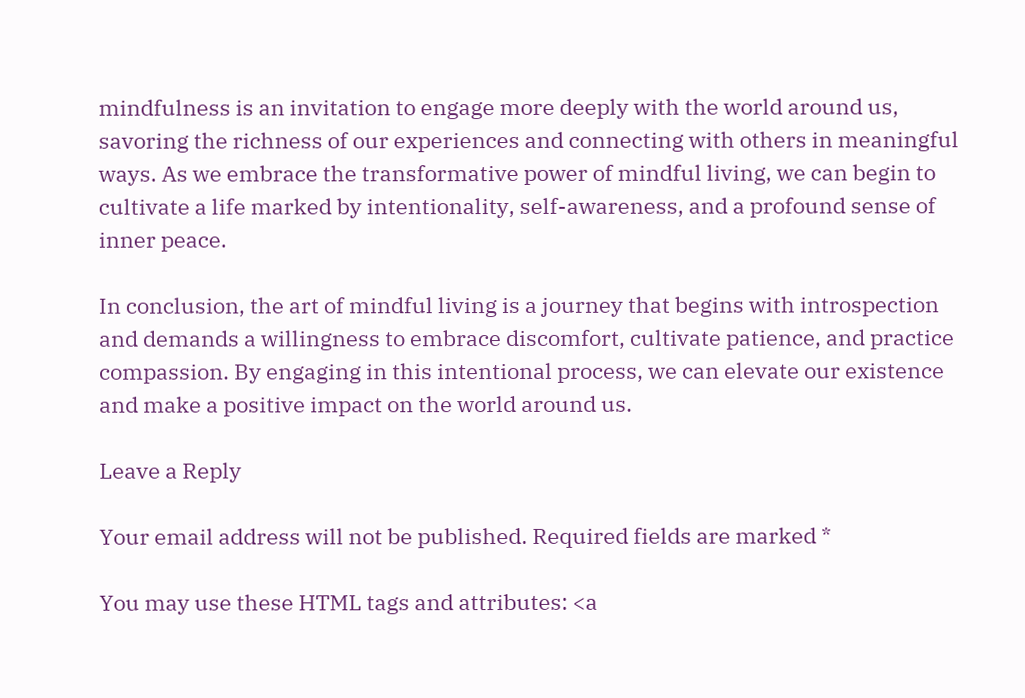mindfulness is an invitation to engage more deeply with the world around us, savoring the richness of our experiences and connecting with others in meaningful ways. As we embrace the transformative power of mindful living, we can begin to cultivate a life marked by intentionality, self-awareness, and a profound sense of inner peace.

In conclusion, the art of mindful living is a journey that begins with introspection and demands a willingness to embrace discomfort, cultivate patience, and practice compassion. By engaging in this intentional process, we can elevate our existence and make a positive impact on the world around us.

Leave a Reply

Your email address will not be published. Required fields are marked *

You may use these HTML tags and attributes: <a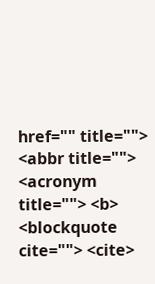href="" title=""> <abbr title=""> <acronym title=""> <b> <blockquote cite=""> <cite>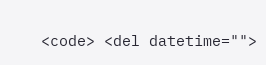<code> <del datetime="">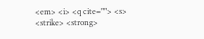<em> <i> <q cite=""> <s> <strike> <strong>